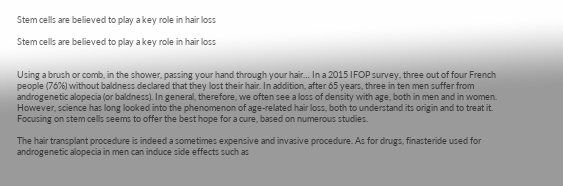Stem cells are believed to play a key role in hair loss

Stem cells are believed to play a key role in hair loss


Using a brush or comb, in the shower, passing your hand through your hair… In a 2015 IFOP survey, three out of four French people (76%) without baldness declared that they lost their hair. In addition, after 65 years, three in ten men suffer from androgenetic alopecia (or baldness). In general, therefore, we often see a loss of density with age, both in men and in women. However, science has long looked into the phenomenon of age-related hair loss, both to understand its origin and to treat it. Focusing on stem cells seems to offer the best hope for a cure, based on numerous studies.

The hair transplant procedure is indeed a sometimes expensive and invasive procedure. As for drugs, finasteride used for androgenetic alopecia in men can induce side effects such as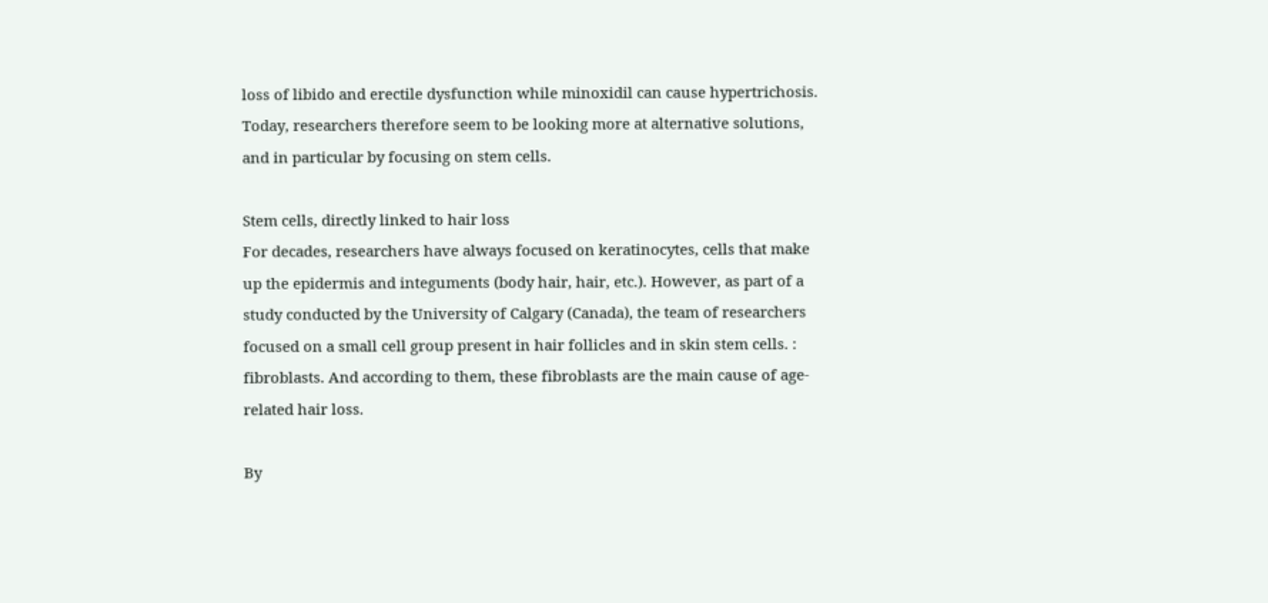loss of libido and erectile dysfunction while minoxidil can cause hypertrichosis. Today, researchers therefore seem to be looking more at alternative solutions, and in particular by focusing on stem cells.

Stem cells, directly linked to hair loss
For decades, researchers have always focused on keratinocytes, cells that make up the epidermis and integuments (body hair, hair, etc.). However, as part of a study conducted by the University of Calgary (Canada), the team of researchers focused on a small cell group present in hair follicles and in skin stem cells. : fibroblasts. And according to them, these fibroblasts are the main cause of age-related hair loss.

By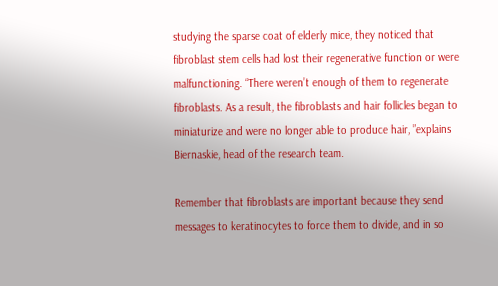studying the sparse coat of elderly mice, they noticed that fibroblast stem cells had lost their regenerative function or were malfunctioning. “There weren’t enough of them to regenerate fibroblasts. As a result, the fibroblasts and hair follicles began to miniaturize and were no longer able to produce hair, ”explains Biernaskie, head of the research team.

Remember that fibroblasts are important because they send messages to keratinocytes to force them to divide, and in so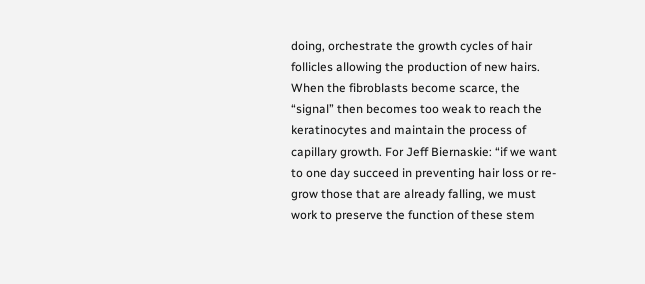doing, orchestrate the growth cycles of hair follicles allowing the production of new hairs. When the fibroblasts become scarce, the “signal” then becomes too weak to reach the keratinocytes and maintain the process of capillary growth. For Jeff Biernaskie: “if we want to one day succeed in preventing hair loss or re-grow those that are already falling, we must work to preserve the function of these stem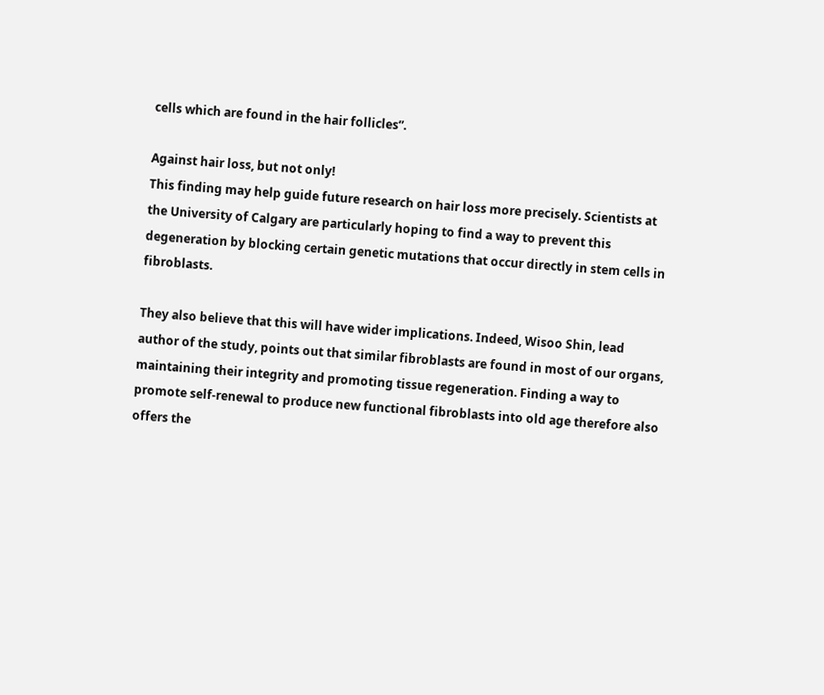cells which are found in the hair follicles”.

Against hair loss, but not only!
This finding may help guide future research on hair loss more precisely. Scientists at the University of Calgary are particularly hoping to find a way to prevent this degeneration by blocking certain genetic mutations that occur directly in stem cells in fibroblasts.

They also believe that this will have wider implications. Indeed, Wisoo Shin, lead author of the study, points out that similar fibroblasts are found in most of our organs, maintaining their integrity and promoting tissue regeneration. Finding a way to promote self-renewal to produce new functional fibroblasts into old age therefore also offers the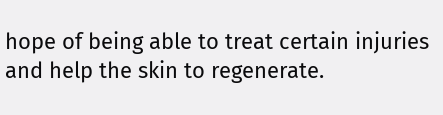hope of being able to treat certain injuries and help the skin to regenerate.